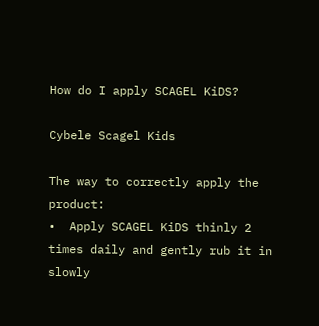How do I apply SCAGEL KiDS?

Cybele Scagel Kids

The way to correctly apply the product:
•  Apply SCAGEL KiDS thinly 2 times daily and gently rub it in slowly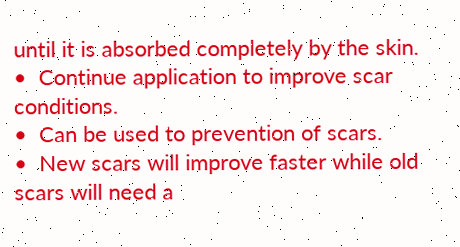until it is absorbed completely by the skin.
•  Continue application to improve scar conditions.
•  Can be used to prevention of scars.
•  New scars will improve faster while old scars will need a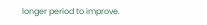longer period to improve.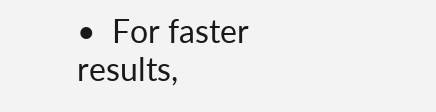•  For faster results,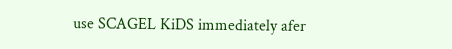use SCAGEL KiDS immediately afer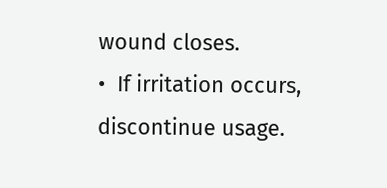wound closes.
•  If irritation occurs, discontinue usage.